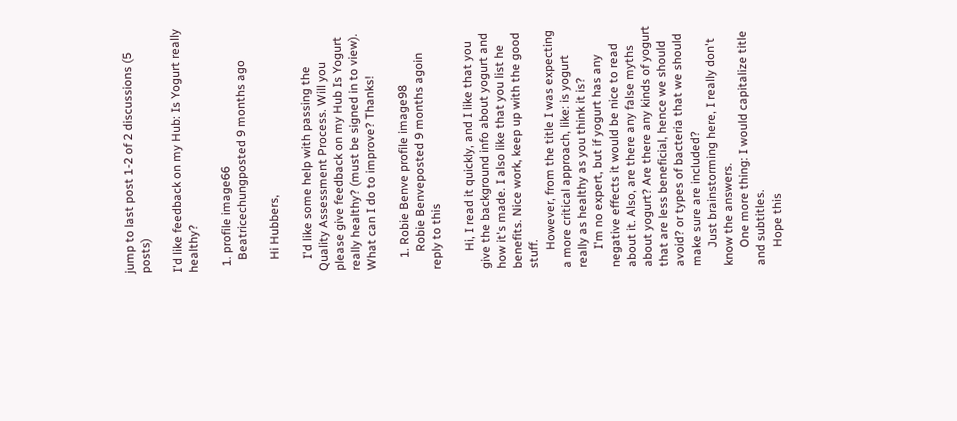jump to last post 1-2 of 2 discussions (5 posts)

I'd like feedback on my Hub: Is Yogurt really healthy?

  1. profile image66
    Beatricechungposted 9 months ago

    Hi Hubbers,

    I'd like some help with passing the Quality Assessment Process. Will you please give feedback on my Hub Is Yogurt really healthy? (must be signed in to view). What can I do to improve? Thanks!

    1. Robie Benve profile image98
      Robie Benveposted 9 months agoin reply to this

      Hi, I read it quickly, and I like that you give the background info about yogurt and how it's made. I also like that you list he benefits. Nice work, keep up with the good stuff.
      However, from the title I was expecting a more critical approach, like: is yogurt really as healthy as you think it is?
      I'm no expert, but if yogurt has any negative effects it would be nice to read about it. Also, are there any false myths about yogurt? Are there any kinds of yogurt that are less beneficial, hence we should avoid? or types of bacteria that we should make sure are included?
      Just brainstorming here, I really don't know the answers.
      One more thing: I would capitalize title and subtitles.
      Hope this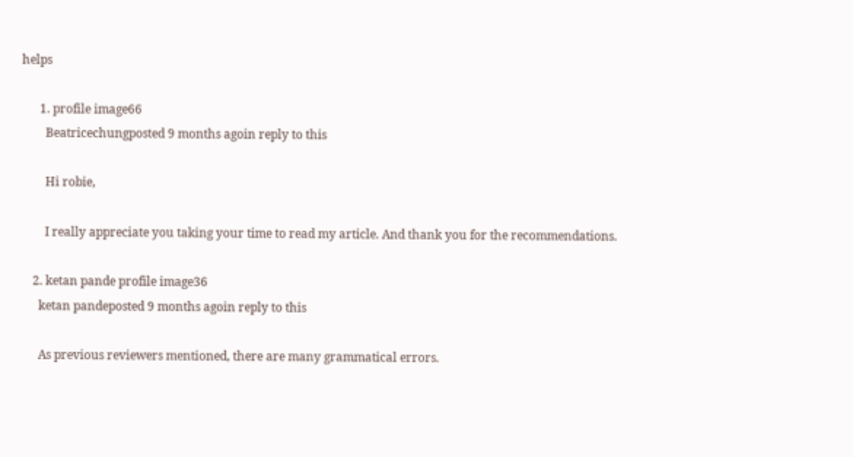helps

      1. profile image66
        Beatricechungposted 9 months agoin reply to this

        Hi robie,

        I really appreciate you taking your time to read my article. And thank you for the recommendations.

    2. ketan pande profile image36
      ketan pandeposted 9 months agoin reply to this

      As previous reviewers mentioned, there are many grammatical errors.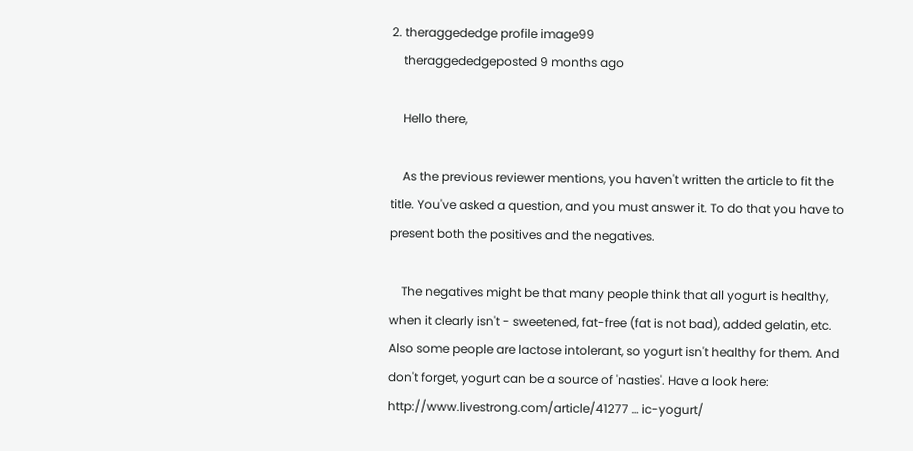2. theraggededge profile image99
    theraggededgeposted 9 months ago

    Hello there,

    As the previous reviewer mentions, you haven't written the article to fit the title. You've asked a question, and you must answer it. To do that you have to present both the positives and the negatives.

    The negatives might be that many people think that all yogurt is healthy, when it clearly isn't - sweetened, fat-free (fat is not bad), added gelatin, etc. Also some people are lactose intolerant, so yogurt isn't healthy for them. And don't forget, yogurt can be a source of 'nasties'. Have a look here: http://www.livestrong.com/article/41277 … ic-yogurt/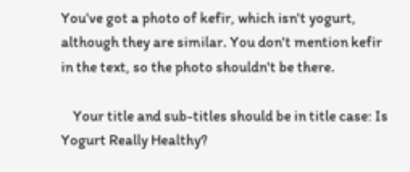You've got a photo of kefir, which isn't yogurt, although they are similar. You don't mention kefir in the text, so the photo shouldn't be there.

    Your title and sub-titles should be in title case: Is Yogurt Really Healthy?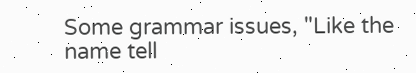Some grammar issues, "Like the name tell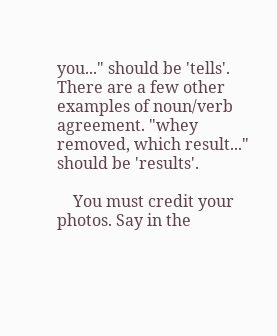you..." should be 'tells'. There are a few other examples of noun/verb agreement. "whey removed, which result..." should be 'results'.

    You must credit your photos. Say in the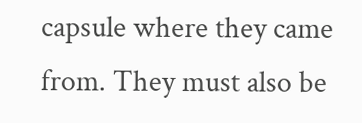capsule where they came from. They must also be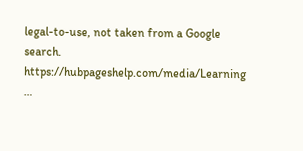legal-to-use, not taken from a Google search. https://hubpageshelp.com/media/Learning …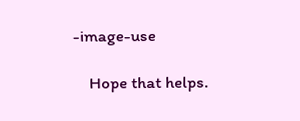-image-use

    Hope that helps.